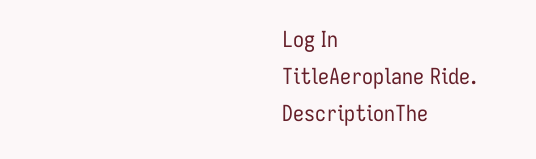Log In
TitleAeroplane Ride.
DescriptionThe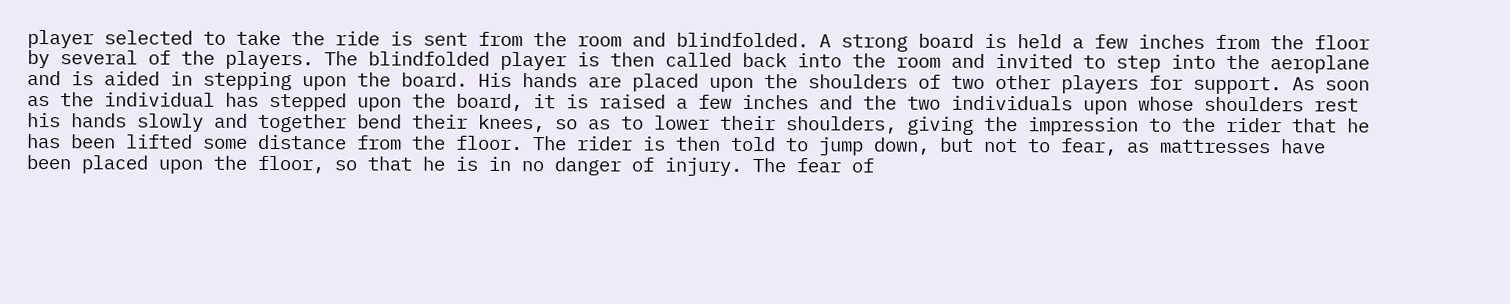player selected to take the ride is sent from the room and blindfolded. A strong board is held a few inches from the floor by several of the players. The blindfolded player is then called back into the room and invited to step into the aeroplane and is aided in stepping upon the board. His hands are placed upon the shoulders of two other players for support. As soon as the individual has stepped upon the board, it is raised a few inches and the two individuals upon whose shoulders rest his hands slowly and together bend their knees, so as to lower their shoulders, giving the impression to the rider that he has been lifted some distance from the floor. The rider is then told to jump down, but not to fear, as mattresses have been placed upon the floor, so that he is in no danger of injury. The fear of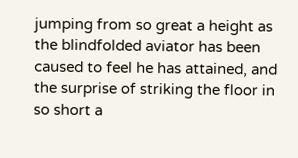jumping from so great a height as the blindfolded aviator has been caused to feel he has attained, and the surprise of striking the floor in so short a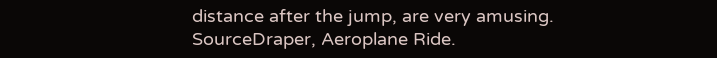distance after the jump, are very amusing.
SourceDraper, Aeroplane Ride.